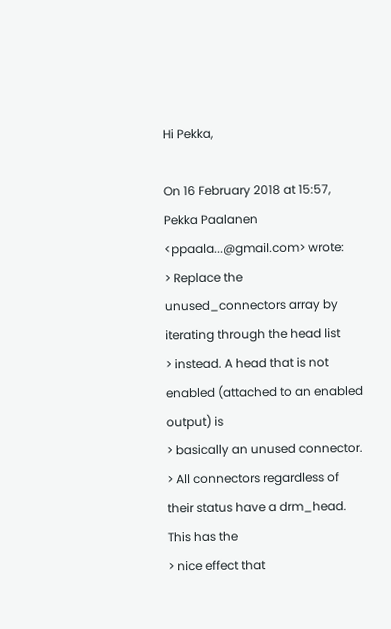Hi Pekka,

On 16 February 2018 at 15:57, Pekka Paalanen <ppaala...@gmail.com> wrote:
> Replace the unused_connectors array by iterating through the head list
> instead. A head that is not enabled (attached to an enabled output) is
> basically an unused connector.
> All connectors regardless of their status have a drm_head. This has the
> nice effect that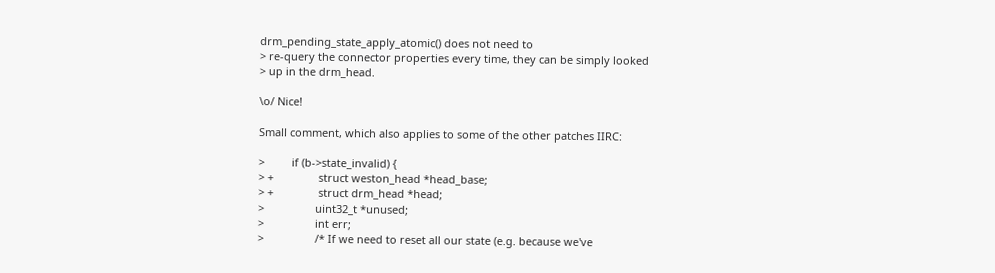drm_pending_state_apply_atomic() does not need to
> re-query the connector properties every time, they can be simply looked
> up in the drm_head.

\o/ Nice!

Small comment, which also applies to some of the other patches IIRC:

>         if (b->state_invalid) {
> +               struct weston_head *head_base;
> +               struct drm_head *head;
>                 uint32_t *unused;
>                 int err;
>                 /* If we need to reset all our state (e.g. because we've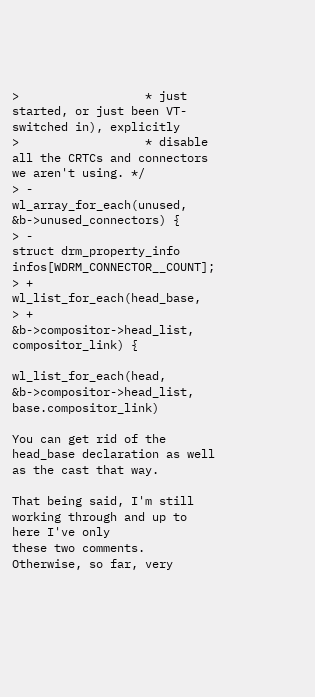>                  * just started, or just been VT-switched in), explicitly
>                  * disable all the CRTCs and connectors we aren't using. */
> -               wl_array_for_each(unused, &b->unused_connectors) {
> -                       struct drm_property_info infos[WDRM_CONNECTOR__COUNT];
> +               wl_list_for_each(head_base,
> +                                &b->compositor->head_list, compositor_link) {

wl_list_for_each(head, &b->compositor->head_list, base.compositor_link)

You can get rid of the head_base declaration as well as the cast that way.

That being said, I'm still working through and up to here I've only
these two comments. Otherwise, so far, very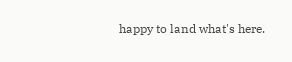happy to land what's here.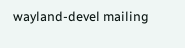wayland-devel mailing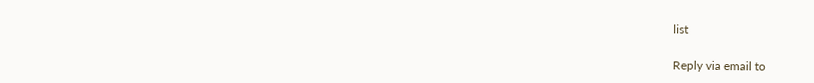list

Reply via email to